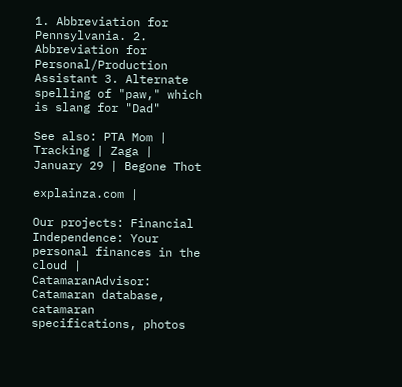1. Abbreviation for Pennsylvania. 2. Abbreviation for Personal/Production Assistant 3. Alternate spelling of "paw," which is slang for "Dad"

See also: PTA Mom | Tracking | Zaga | January 29 | Begone Thot

explainza.com |

Our projects: Financial Independence: Your personal finances in the cloud | CatamaranAdvisor: Catamaran database, catamaran specifications, photos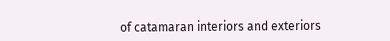of catamaran interiors and exteriors